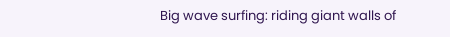Big wave surfing: riding giant walls of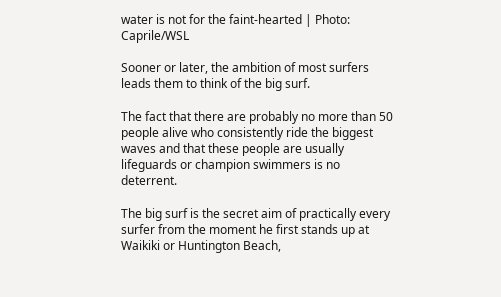water is not for the faint-hearted | Photo: Caprile/WSL

Sooner or later, the ambition of most surfers leads them to think of the big surf.

The fact that there are probably no more than 50 people alive who consistently ride the biggest waves and that these people are usually lifeguards or champion swimmers is no deterrent.

The big surf is the secret aim of practically every surfer from the moment he first stands up at Waikiki or Huntington Beach,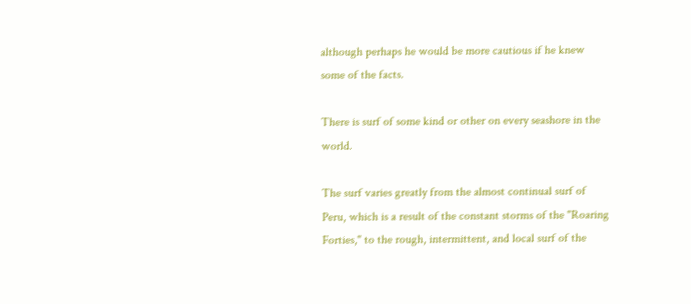although perhaps he would be more cautious if he knew some of the facts.

There is surf of some kind or other on every seashore in the world.

The surf varies greatly from the almost continual surf of Peru, which is a result of the constant storms of the "Roaring Forties," to the rough, intermittent, and local surf of the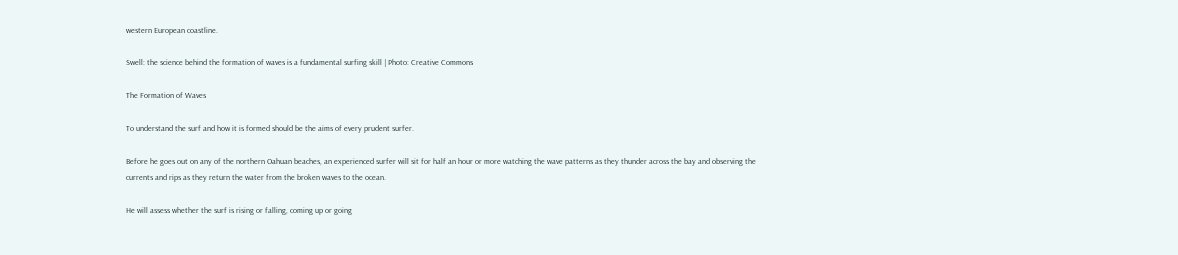western European coastline.

Swell: the science behind the formation of waves is a fundamental surfing skill | Photo: Creative Commons

The Formation of Waves

To understand the surf and how it is formed should be the aims of every prudent surfer.

Before he goes out on any of the northern Oahuan beaches, an experienced surfer will sit for half an hour or more watching the wave patterns as they thunder across the bay and observing the currents and rips as they return the water from the broken waves to the ocean.

He will assess whether the surf is rising or falling, coming up or going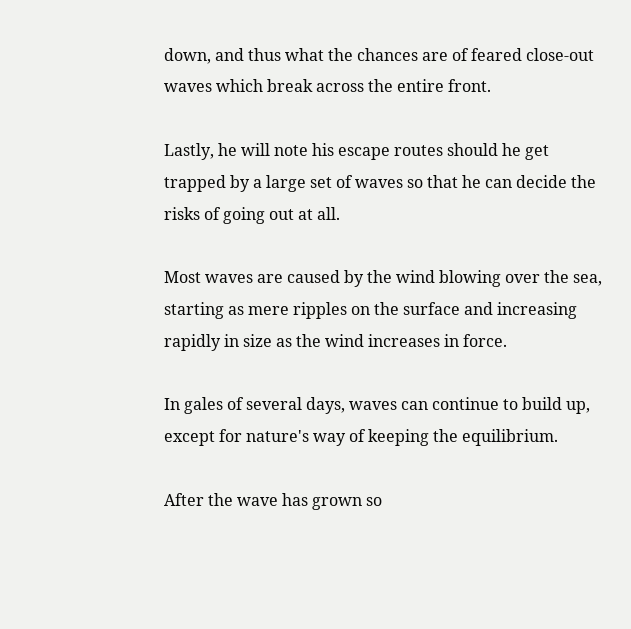down, and thus what the chances are of feared close-out waves which break across the entire front.

Lastly, he will note his escape routes should he get trapped by a large set of waves so that he can decide the risks of going out at all.

Most waves are caused by the wind blowing over the sea, starting as mere ripples on the surface and increasing rapidly in size as the wind increases in force.

In gales of several days, waves can continue to build up, except for nature's way of keeping the equilibrium.

After the wave has grown so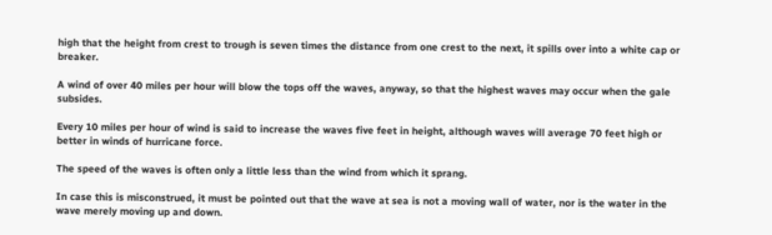high that the height from crest to trough is seven times the distance from one crest to the next, it spills over into a white cap or breaker.

A wind of over 40 miles per hour will blow the tops off the waves, anyway, so that the highest waves may occur when the gale subsides.

Every 10 miles per hour of wind is said to increase the waves five feet in height, although waves will average 70 feet high or better in winds of hurricane force.

The speed of the waves is often only a little less than the wind from which it sprang.

In case this is misconstrued, it must be pointed out that the wave at sea is not a moving wall of water, nor is the water in the wave merely moving up and down.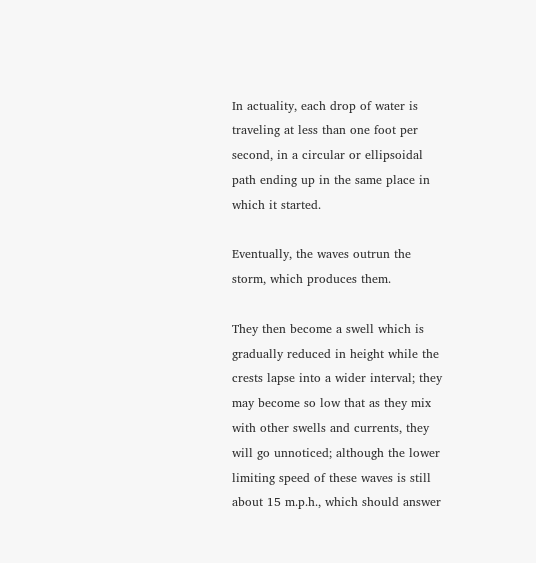In actuality, each drop of water is traveling at less than one foot per second, in a circular or ellipsoidal path ending up in the same place in which it started.

Eventually, the waves outrun the storm, which produces them.

They then become a swell which is gradually reduced in height while the crests lapse into a wider interval; they may become so low that as they mix with other swells and currents, they will go unnoticed; although the lower limiting speed of these waves is still about 15 m.p.h., which should answer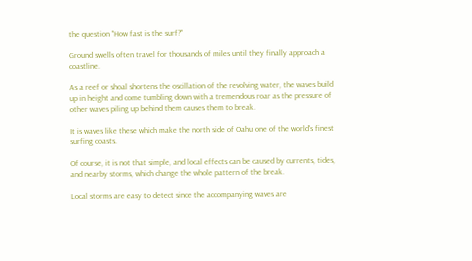the question "How fast is the surf?"

Ground swells often travel for thousands of miles until they finally approach a coastline.

As a reef or shoal shortens the oscillation of the revolving water, the waves build up in height and come tumbling down with a tremendous roar as the pressure of other waves piling up behind them causes them to break.

It is waves like these which make the north side of Oahu one of the world's finest surfing coasts.

Of course, it is not that simple, and local effects can be caused by currents, tides, and nearby storms, which change the whole pattern of the break.

Local storms are easy to detect since the accompanying waves are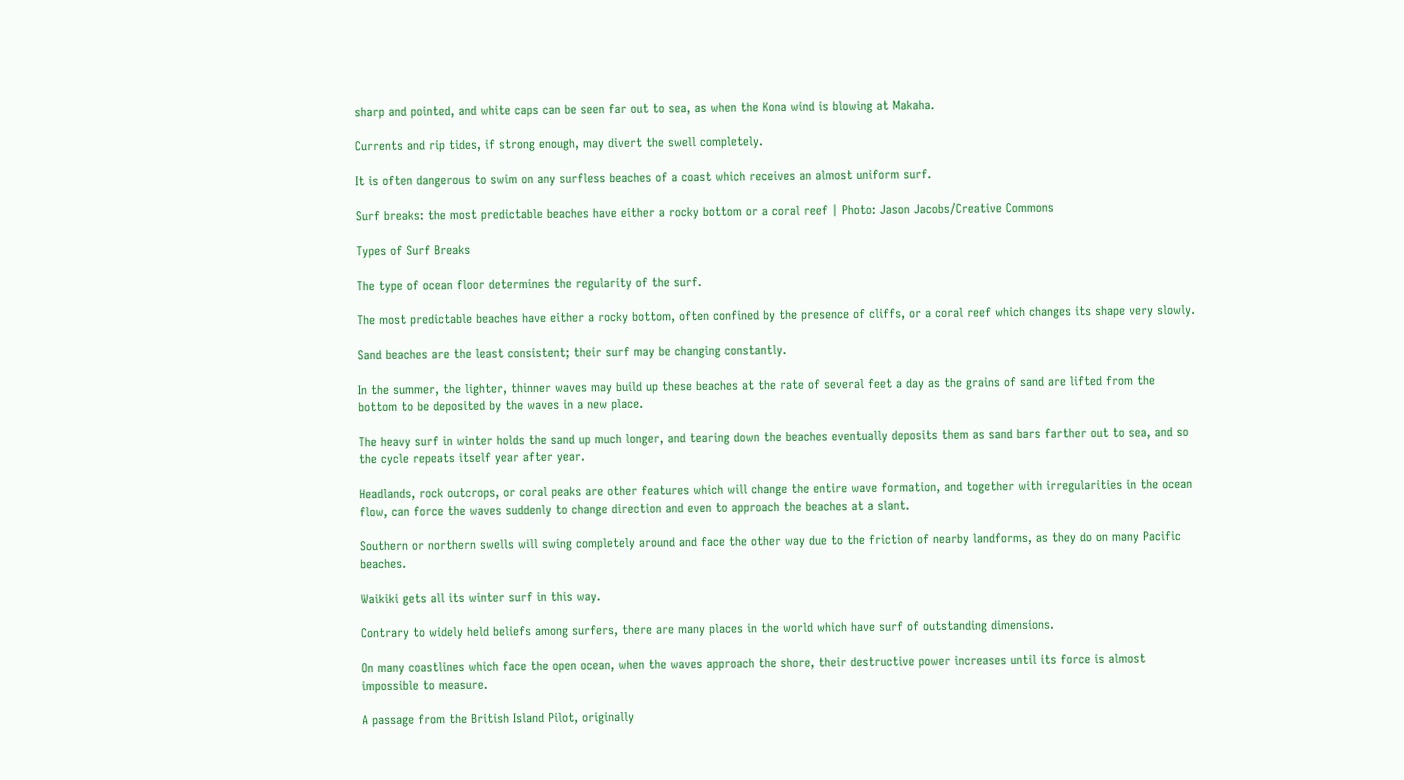sharp and pointed, and white caps can be seen far out to sea, as when the Kona wind is blowing at Makaha.

Currents and rip tides, if strong enough, may divert the swell completely.

It is often dangerous to swim on any surfless beaches of a coast which receives an almost uniform surf.

Surf breaks: the most predictable beaches have either a rocky bottom or a coral reef | Photo: Jason Jacobs/Creative Commons

Types of Surf Breaks

The type of ocean floor determines the regularity of the surf.

The most predictable beaches have either a rocky bottom, often confined by the presence of cliffs, or a coral reef which changes its shape very slowly.

Sand beaches are the least consistent; their surf may be changing constantly.

In the summer, the lighter, thinner waves may build up these beaches at the rate of several feet a day as the grains of sand are lifted from the bottom to be deposited by the waves in a new place.

The heavy surf in winter holds the sand up much longer, and tearing down the beaches eventually deposits them as sand bars farther out to sea, and so the cycle repeats itself year after year.

Headlands, rock outcrops, or coral peaks are other features which will change the entire wave formation, and together with irregularities in the ocean flow, can force the waves suddenly to change direction and even to approach the beaches at a slant.

Southern or northern swells will swing completely around and face the other way due to the friction of nearby landforms, as they do on many Pacific beaches.

Waikiki gets all its winter surf in this way.

Contrary to widely held beliefs among surfers, there are many places in the world which have surf of outstanding dimensions.

On many coastlines which face the open ocean, when the waves approach the shore, their destructive power increases until its force is almost impossible to measure.

A passage from the British Island Pilot, originally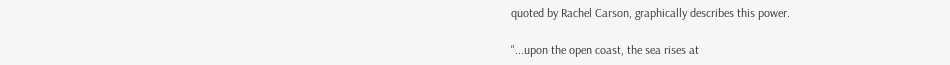quoted by Rachel Carson, graphically describes this power.

"...upon the open coast, the sea rises at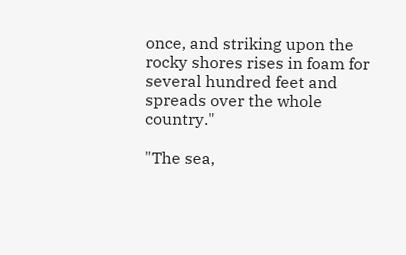once, and striking upon the rocky shores rises in foam for several hundred feet and spreads over the whole country."

"The sea,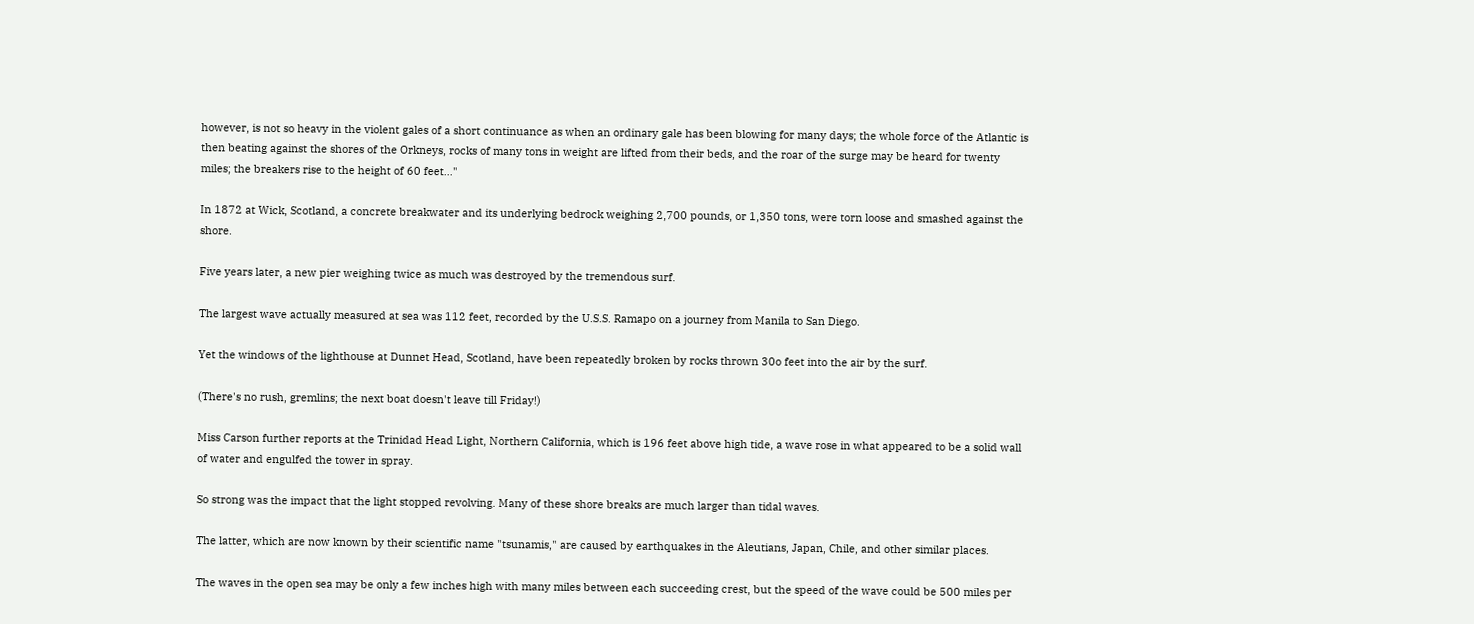however, is not so heavy in the violent gales of a short continuance as when an ordinary gale has been blowing for many days; the whole force of the Atlantic is then beating against the shores of the Orkneys, rocks of many tons in weight are lifted from their beds, and the roar of the surge may be heard for twenty miles; the breakers rise to the height of 60 feet..."

In 1872 at Wick, Scotland, a concrete breakwater and its underlying bedrock weighing 2,700 pounds, or 1,350 tons, were torn loose and smashed against the shore.

Five years later, a new pier weighing twice as much was destroyed by the tremendous surf.

The largest wave actually measured at sea was 112 feet, recorded by the U.S.S. Ramapo on a journey from Manila to San Diego.

Yet the windows of the lighthouse at Dunnet Head, Scotland, have been repeatedly broken by rocks thrown 30o feet into the air by the surf.

(There's no rush, gremlins; the next boat doesn't leave till Friday!)

Miss Carson further reports at the Trinidad Head Light, Northern California, which is 196 feet above high tide, a wave rose in what appeared to be a solid wall of water and engulfed the tower in spray.

So strong was the impact that the light stopped revolving. Many of these shore breaks are much larger than tidal waves.

The latter, which are now known by their scientific name "tsunamis," are caused by earthquakes in the Aleutians, Japan, Chile, and other similar places.

The waves in the open sea may be only a few inches high with many miles between each succeeding crest, but the speed of the wave could be 500 miles per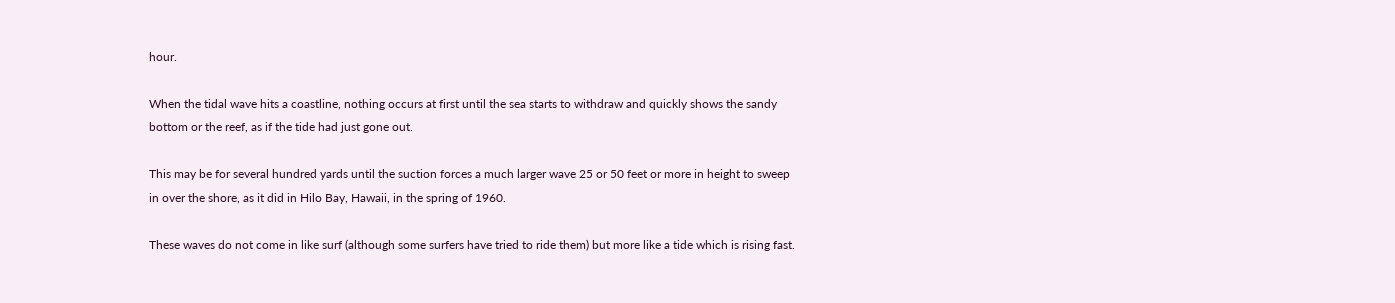hour.

When the tidal wave hits a coastline, nothing occurs at first until the sea starts to withdraw and quickly shows the sandy bottom or the reef, as if the tide had just gone out.

This may be for several hundred yards until the suction forces a much larger wave 25 or 50 feet or more in height to sweep in over the shore, as it did in Hilo Bay, Hawaii, in the spring of 1960.

These waves do not come in like surf (although some surfers have tried to ride them) but more like a tide which is rising fast.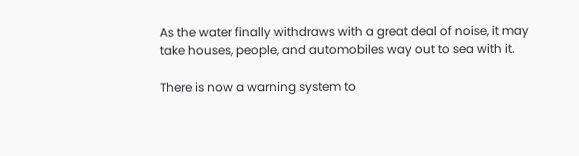As the water finally withdraws with a great deal of noise, it may take houses, people, and automobiles way out to sea with it.

There is now a warning system to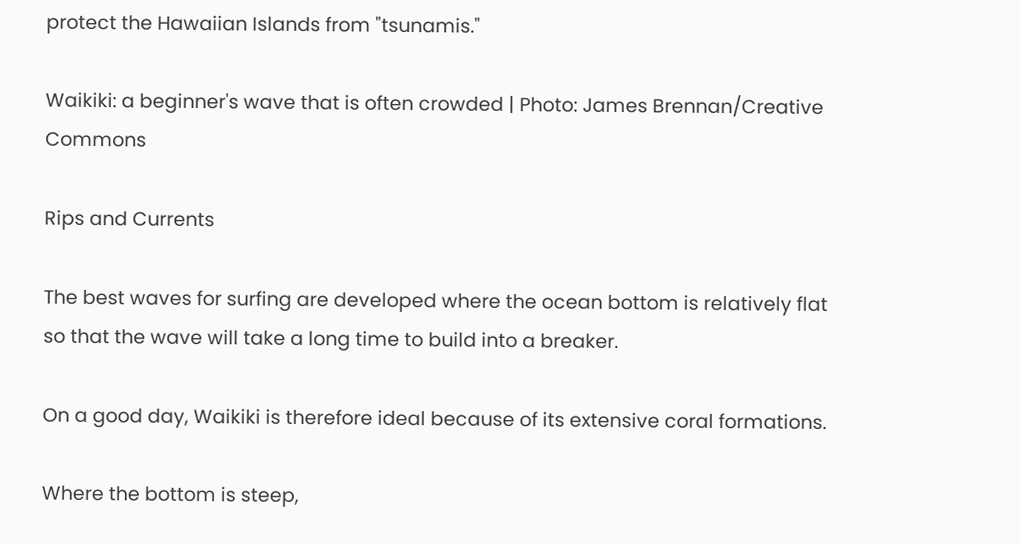protect the Hawaiian Islands from "tsunamis."

Waikiki: a beginner's wave that is often crowded | Photo: James Brennan/Creative Commons

Rips and Currents

The best waves for surfing are developed where the ocean bottom is relatively flat so that the wave will take a long time to build into a breaker.

On a good day, Waikiki is therefore ideal because of its extensive coral formations.

Where the bottom is steep,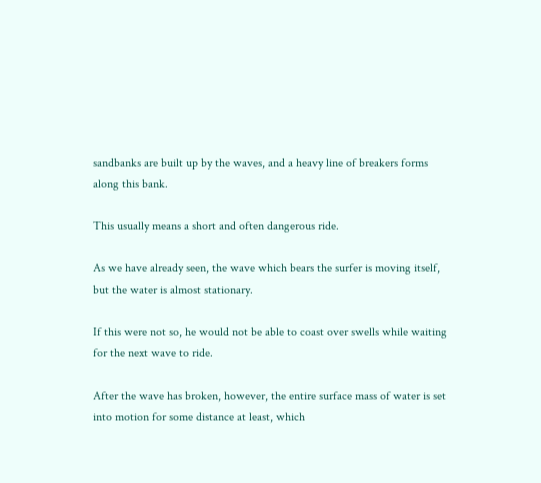sandbanks are built up by the waves, and a heavy line of breakers forms along this bank.

This usually means a short and often dangerous ride.

As we have already seen, the wave which bears the surfer is moving itself, but the water is almost stationary.

If this were not so, he would not be able to coast over swells while waiting for the next wave to ride.

After the wave has broken, however, the entire surface mass of water is set into motion for some distance at least, which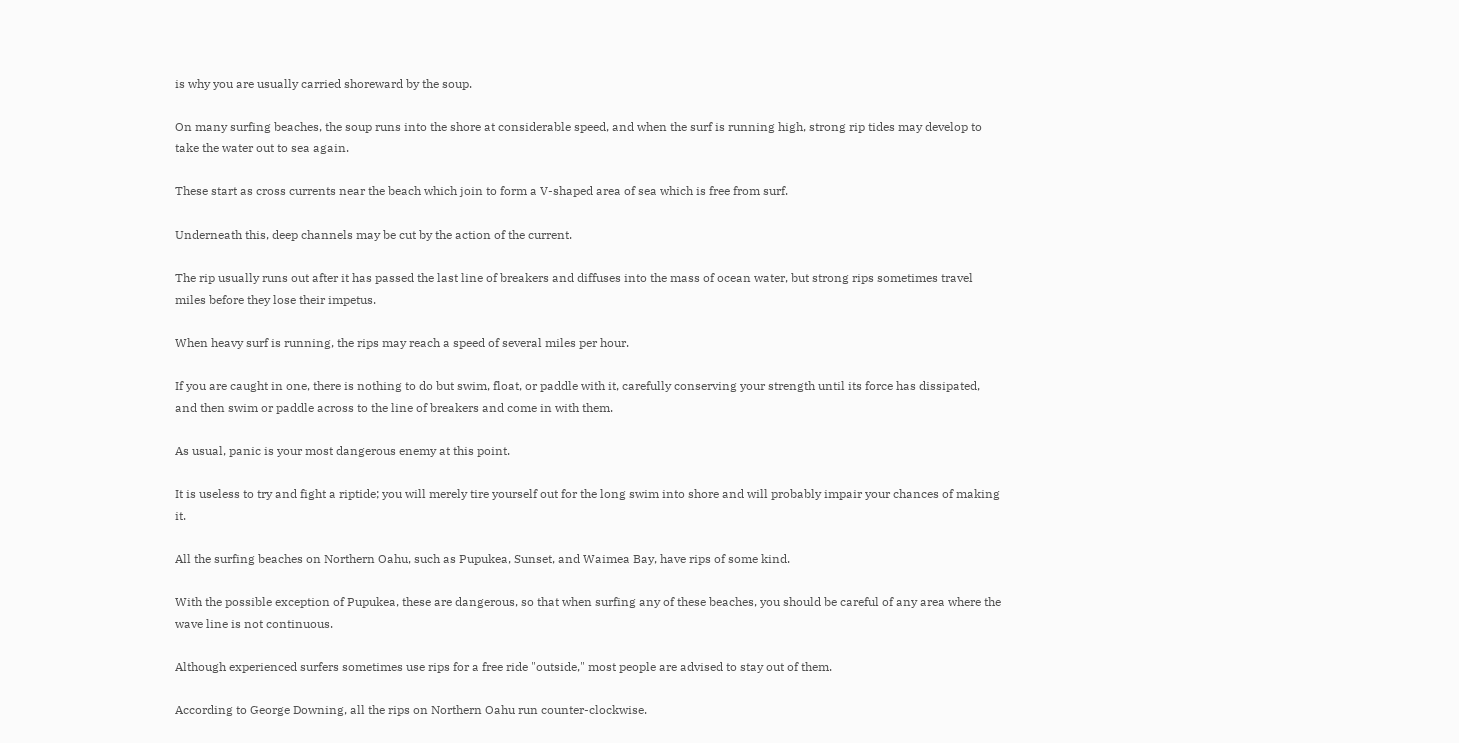is why you are usually carried shoreward by the soup.

On many surfing beaches, the soup runs into the shore at considerable speed, and when the surf is running high, strong rip tides may develop to take the water out to sea again.

These start as cross currents near the beach which join to form a V-shaped area of sea which is free from surf.

Underneath this, deep channels may be cut by the action of the current.

The rip usually runs out after it has passed the last line of breakers and diffuses into the mass of ocean water, but strong rips sometimes travel miles before they lose their impetus.

When heavy surf is running, the rips may reach a speed of several miles per hour.

If you are caught in one, there is nothing to do but swim, float, or paddle with it, carefully conserving your strength until its force has dissipated, and then swim or paddle across to the line of breakers and come in with them.

As usual, panic is your most dangerous enemy at this point.

It is useless to try and fight a riptide; you will merely tire yourself out for the long swim into shore and will probably impair your chances of making it.

All the surfing beaches on Northern Oahu, such as Pupukea, Sunset, and Waimea Bay, have rips of some kind.

With the possible exception of Pupukea, these are dangerous, so that when surfing any of these beaches, you should be careful of any area where the wave line is not continuous.

Although experienced surfers sometimes use rips for a free ride "outside," most people are advised to stay out of them.

According to George Downing, all the rips on Northern Oahu run counter-clockwise.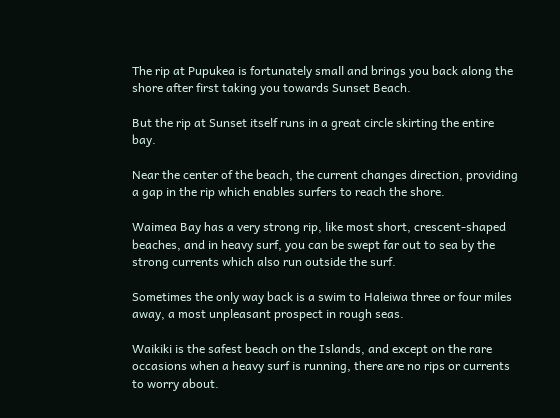The rip at Pupukea is fortunately small and brings you back along the shore after first taking you towards Sunset Beach.

But the rip at Sunset itself runs in a great circle skirting the entire bay.

Near the center of the beach, the current changes direction, providing a gap in the rip which enables surfers to reach the shore.

Waimea Bay has a very strong rip, like most short, crescent-shaped beaches, and in heavy surf, you can be swept far out to sea by the strong currents which also run outside the surf.

Sometimes the only way back is a swim to Haleiwa three or four miles away, a most unpleasant prospect in rough seas.

Waikiki is the safest beach on the Islands, and except on the rare occasions when a heavy surf is running, there are no rips or currents to worry about.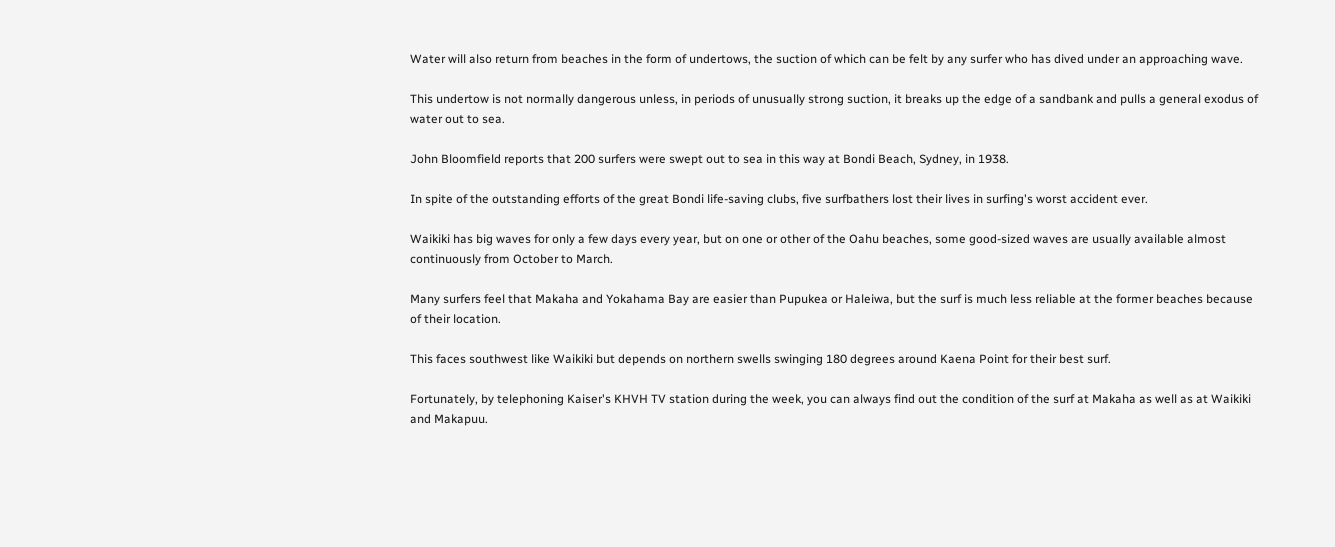Water will also return from beaches in the form of undertows, the suction of which can be felt by any surfer who has dived under an approaching wave.

This undertow is not normally dangerous unless, in periods of unusually strong suction, it breaks up the edge of a sandbank and pulls a general exodus of water out to sea.

John Bloomfield reports that 200 surfers were swept out to sea in this way at Bondi Beach, Sydney, in 1938.

In spite of the outstanding efforts of the great Bondi life-saving clubs, five surfbathers lost their lives in surfing's worst accident ever.

Waikiki has big waves for only a few days every year, but on one or other of the Oahu beaches, some good-sized waves are usually available almost continuously from October to March.

Many surfers feel that Makaha and Yokahama Bay are easier than Pupukea or Haleiwa, but the surf is much less reliable at the former beaches because of their location.

This faces southwest like Waikiki but depends on northern swells swinging 180 degrees around Kaena Point for their best surf.

Fortunately, by telephoning Kaiser's KHVH TV station during the week, you can always find out the condition of the surf at Makaha as well as at Waikiki and Makapuu.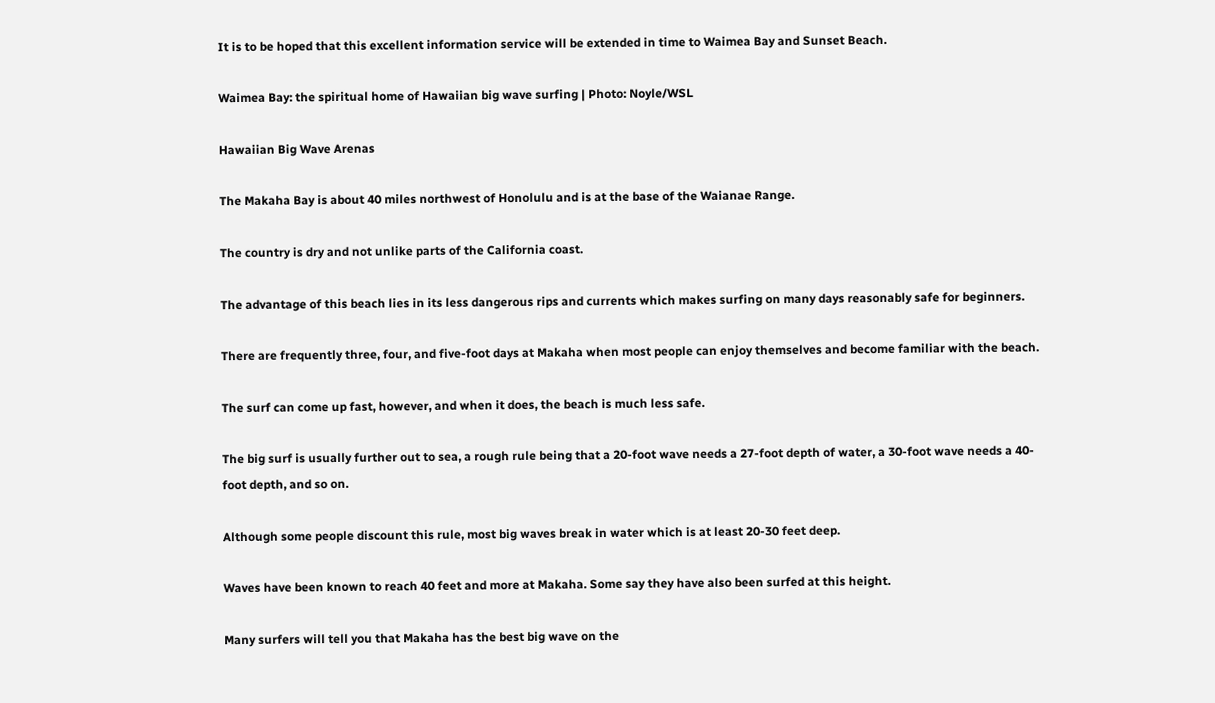It is to be hoped that this excellent information service will be extended in time to Waimea Bay and Sunset Beach.

Waimea Bay: the spiritual home of Hawaiian big wave surfing | Photo: Noyle/WSL

Hawaiian Big Wave Arenas

The Makaha Bay is about 40 miles northwest of Honolulu and is at the base of the Waianae Range.

The country is dry and not unlike parts of the California coast.

The advantage of this beach lies in its less dangerous rips and currents which makes surfing on many days reasonably safe for beginners.

There are frequently three, four, and five-foot days at Makaha when most people can enjoy themselves and become familiar with the beach.

The surf can come up fast, however, and when it does, the beach is much less safe.

The big surf is usually further out to sea, a rough rule being that a 20-foot wave needs a 27-foot depth of water, a 30-foot wave needs a 40-foot depth, and so on.

Although some people discount this rule, most big waves break in water which is at least 20-30 feet deep.

Waves have been known to reach 40 feet and more at Makaha. Some say they have also been surfed at this height.

Many surfers will tell you that Makaha has the best big wave on the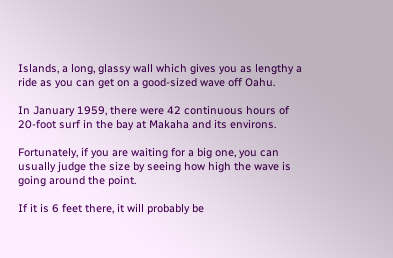Islands, a long, glassy wall which gives you as lengthy a ride as you can get on a good-sized wave off Oahu.

In January 1959, there were 42 continuous hours of 20-foot surf in the bay at Makaha and its environs.

Fortunately, if you are waiting for a big one, you can usually judge the size by seeing how high the wave is going around the point.

If it is 6 feet there, it will probably be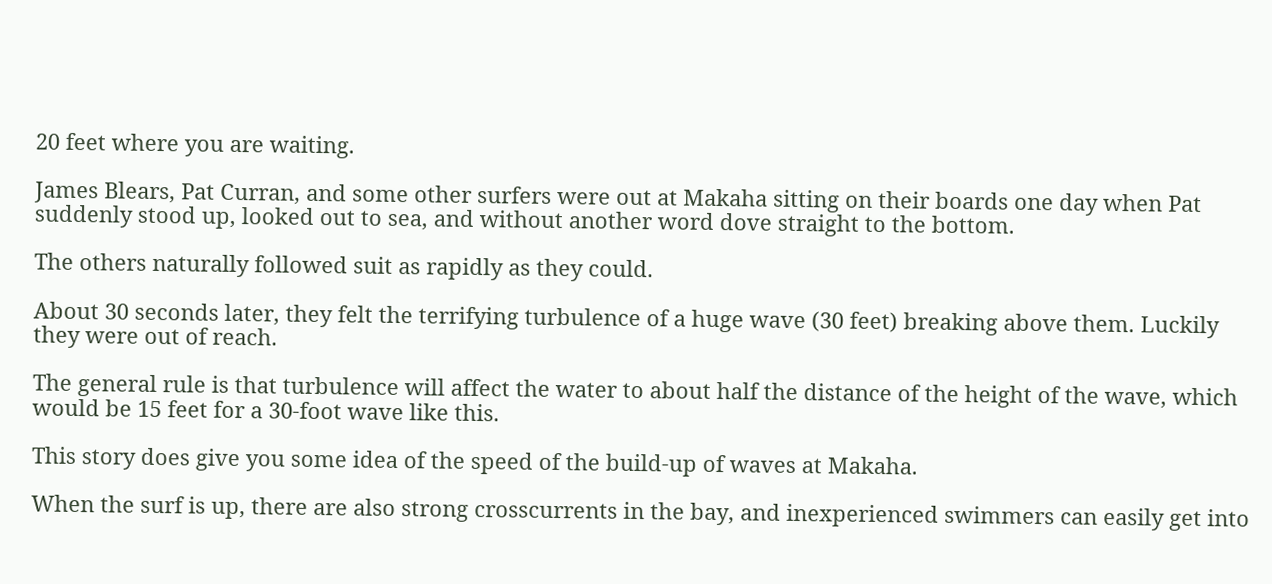20 feet where you are waiting.

James Blears, Pat Curran, and some other surfers were out at Makaha sitting on their boards one day when Pat suddenly stood up, looked out to sea, and without another word dove straight to the bottom.

The others naturally followed suit as rapidly as they could.

About 30 seconds later, they felt the terrifying turbulence of a huge wave (30 feet) breaking above them. Luckily they were out of reach.

The general rule is that turbulence will affect the water to about half the distance of the height of the wave, which would be 15 feet for a 30-foot wave like this.

This story does give you some idea of the speed of the build-up of waves at Makaha.

When the surf is up, there are also strong crosscurrents in the bay, and inexperienced swimmers can easily get into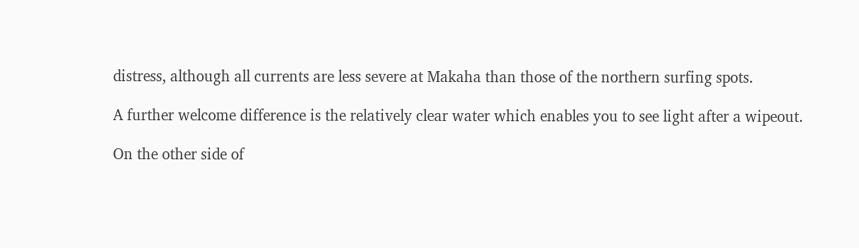distress, although all currents are less severe at Makaha than those of the northern surfing spots.

A further welcome difference is the relatively clear water which enables you to see light after a wipeout.

On the other side of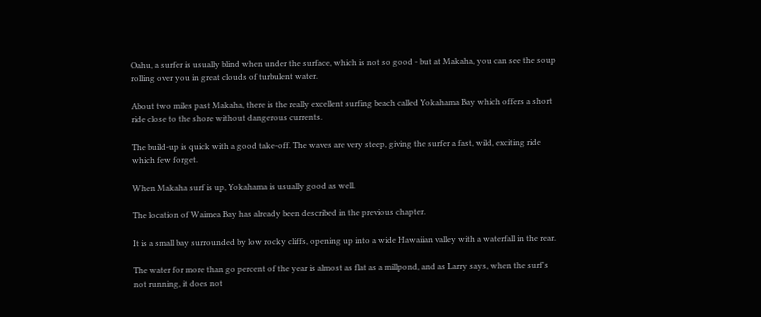Oahu, a surfer is usually blind when under the surface, which is not so good - but at Makaha, you can see the soup rolling over you in great clouds of turbulent water.

About two miles past Makaha, there is the really excellent surfing beach called Yokahama Bay which offers a short ride close to the shore without dangerous currents.

The build-up is quick with a good take-off. The waves are very steep, giving the surfer a fast, wild, exciting ride which few forget.

When Makaha surf is up, Yokahama is usually good as well.

The location of Waimea Bay has already been described in the previous chapter.

It is a small bay surrounded by low rocky cliffs, opening up into a wide Hawaiian valley with a waterfall in the rear.

The water for more than go percent of the year is almost as flat as a millpond, and as Larry says, when the surf's not running, it does not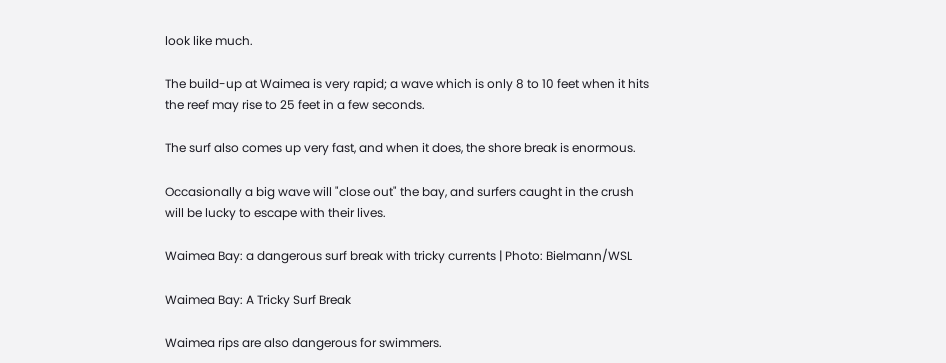look like much.

The build-up at Waimea is very rapid; a wave which is only 8 to 10 feet when it hits the reef may rise to 25 feet in a few seconds.

The surf also comes up very fast, and when it does, the shore break is enormous.

Occasionally a big wave will "close out" the bay, and surfers caught in the crush will be lucky to escape with their lives.

Waimea Bay: a dangerous surf break with tricky currents | Photo: Bielmann/WSL

Waimea Bay: A Tricky Surf Break

Waimea rips are also dangerous for swimmers.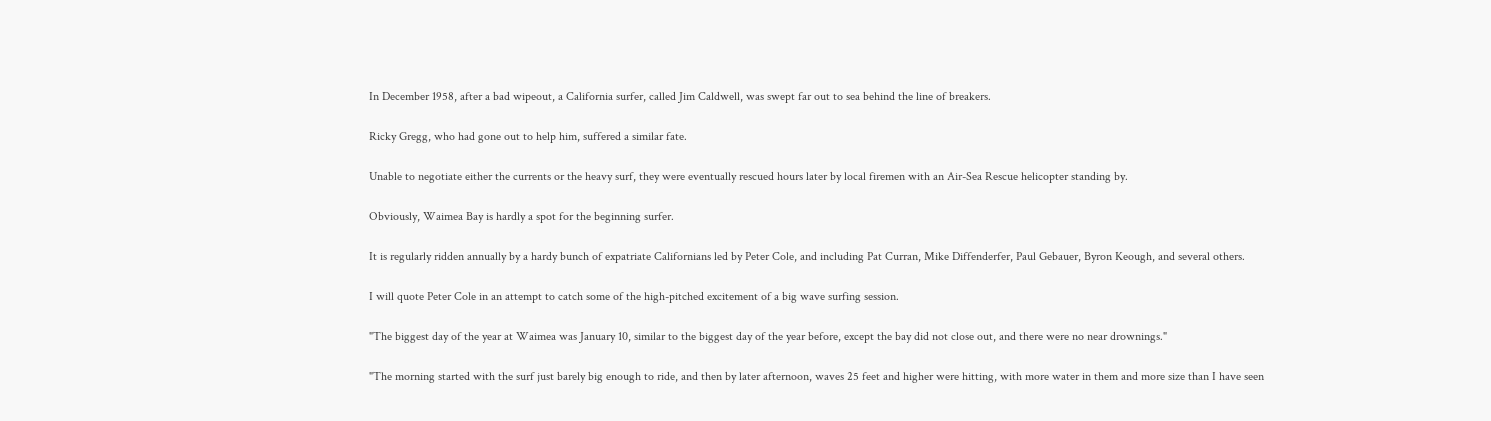In December 1958, after a bad wipeout, a California surfer, called Jim Caldwell, was swept far out to sea behind the line of breakers.

Ricky Gregg, who had gone out to help him, suffered a similar fate.

Unable to negotiate either the currents or the heavy surf, they were eventually rescued hours later by local firemen with an Air-Sea Rescue helicopter standing by.

Obviously, Waimea Bay is hardly a spot for the beginning surfer.

It is regularly ridden annually by a hardy bunch of expatriate Californians led by Peter Cole, and including Pat Curran, Mike Diffenderfer, Paul Gebauer, Byron Keough, and several others.

I will quote Peter Cole in an attempt to catch some of the high-pitched excitement of a big wave surfing session.

"The biggest day of the year at Waimea was January 10, similar to the biggest day of the year before, except the bay did not close out, and there were no near drownings."

"The morning started with the surf just barely big enough to ride, and then by later afternoon, waves 25 feet and higher were hitting, with more water in them and more size than I have seen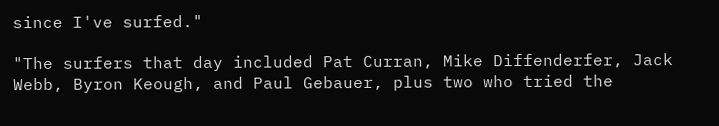since I've surfed."

"The surfers that day included Pat Curran, Mike Diffenderfer, Jack Webb, Byron Keough, and Paul Gebauer, plus two who tried the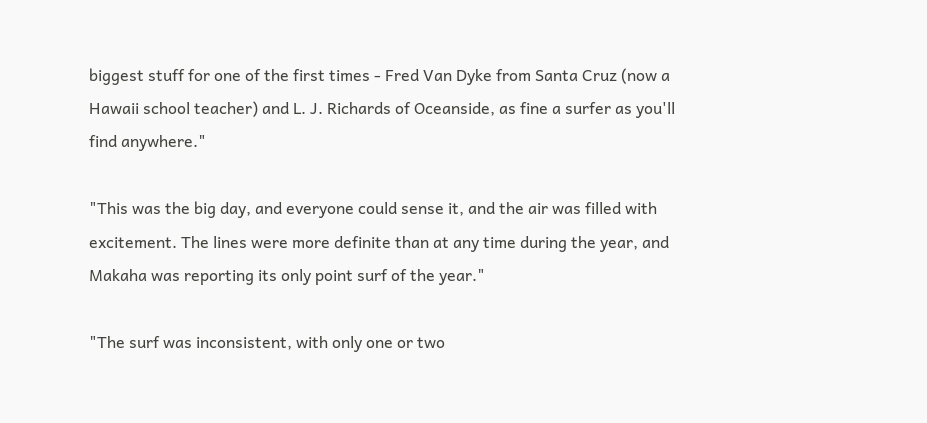biggest stuff for one of the first times - Fred Van Dyke from Santa Cruz (now a Hawaii school teacher) and L. J. Richards of Oceanside, as fine a surfer as you'll find anywhere."

"This was the big day, and everyone could sense it, and the air was filled with excitement. The lines were more definite than at any time during the year, and Makaha was reporting its only point surf of the year."

"The surf was inconsistent, with only one or two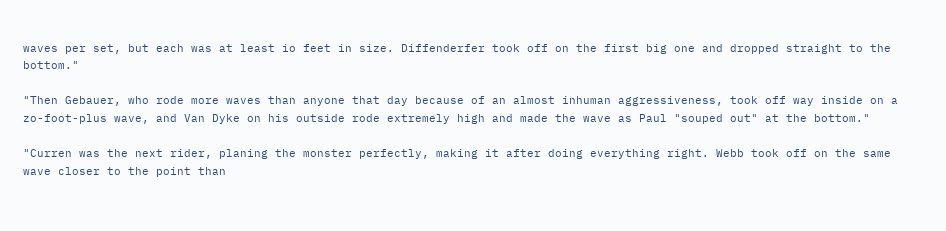waves per set, but each was at least io feet in size. Diffenderfer took off on the first big one and dropped straight to the bottom."

"Then Gebauer, who rode more waves than anyone that day because of an almost inhuman aggressiveness, took off way inside on a zo-foot-plus wave, and Van Dyke on his outside rode extremely high and made the wave as Paul "souped out" at the bottom."

"Curren was the next rider, planing the monster perfectly, making it after doing everything right. Webb took off on the same wave closer to the point than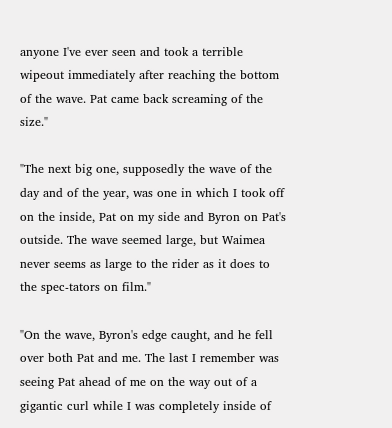anyone I've ever seen and took a terrible wipeout immediately after reaching the bottom of the wave. Pat came back screaming of the size."

"The next big one, supposedly the wave of the day and of the year, was one in which I took off on the inside, Pat on my side and Byron on Pat's outside. The wave seemed large, but Waimea never seems as large to the rider as it does to the spec-tators on film."

"On the wave, Byron's edge caught, and he fell over both Pat and me. The last I remember was seeing Pat ahead of me on the way out of a gigantic curl while I was completely inside of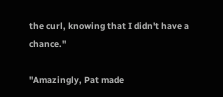the curl, knowing that I didn't have a chance."

"Amazingly, Pat made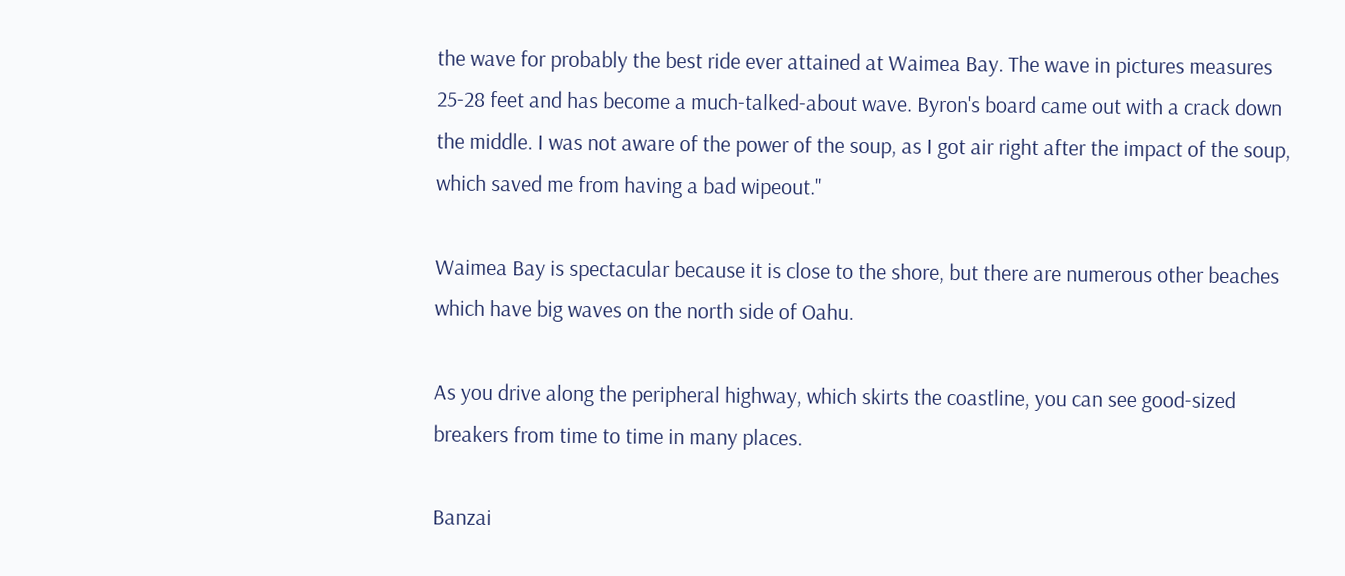the wave for probably the best ride ever attained at Waimea Bay. The wave in pictures measures 25-28 feet and has become a much-talked-about wave. Byron's board came out with a crack down the middle. I was not aware of the power of the soup, as I got air right after the impact of the soup, which saved me from having a bad wipeout."

Waimea Bay is spectacular because it is close to the shore, but there are numerous other beaches which have big waves on the north side of Oahu.

As you drive along the peripheral highway, which skirts the coastline, you can see good-sized breakers from time to time in many places.

Banzai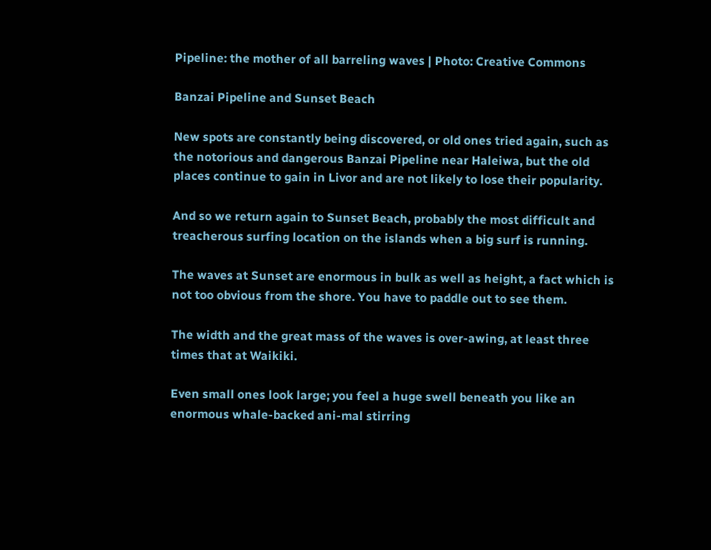Pipeline: the mother of all barreling waves | Photo: Creative Commons

Banzai Pipeline and Sunset Beach

New spots are constantly being discovered, or old ones tried again, such as the notorious and dangerous Banzai Pipeline near Haleiwa, but the old places continue to gain in Livor and are not likely to lose their popularity.

And so we return again to Sunset Beach, probably the most difficult and treacherous surfing location on the islands when a big surf is running.

The waves at Sunset are enormous in bulk as well as height, a fact which is not too obvious from the shore. You have to paddle out to see them.

The width and the great mass of the waves is over-awing, at least three times that at Waikiki.

Even small ones look large; you feel a huge swell beneath you like an enormous whale-backed ani-mal stirring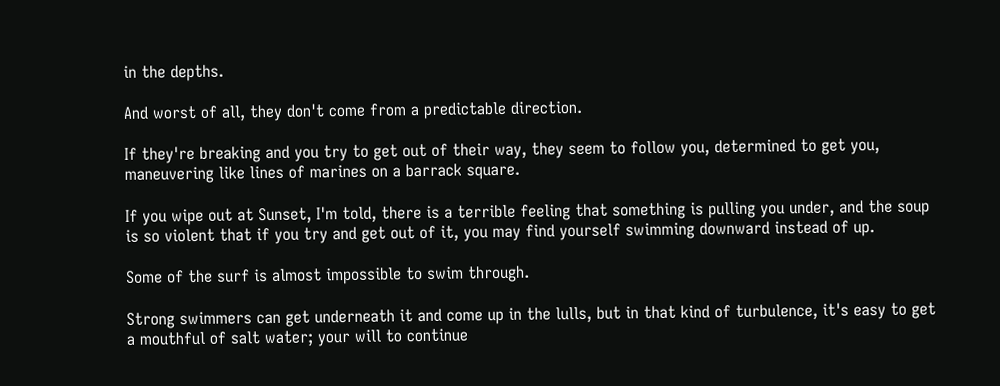in the depths.

And worst of all, they don't come from a predictable direction.

If they're breaking and you try to get out of their way, they seem to follow you, determined to get you, maneuvering like lines of marines on a barrack square.

If you wipe out at Sunset, I'm told, there is a terrible feeling that something is pulling you under, and the soup is so violent that if you try and get out of it, you may find yourself swimming downward instead of up.

Some of the surf is almost impossible to swim through.

Strong swimmers can get underneath it and come up in the lulls, but in that kind of turbulence, it's easy to get a mouthful of salt water; your will to continue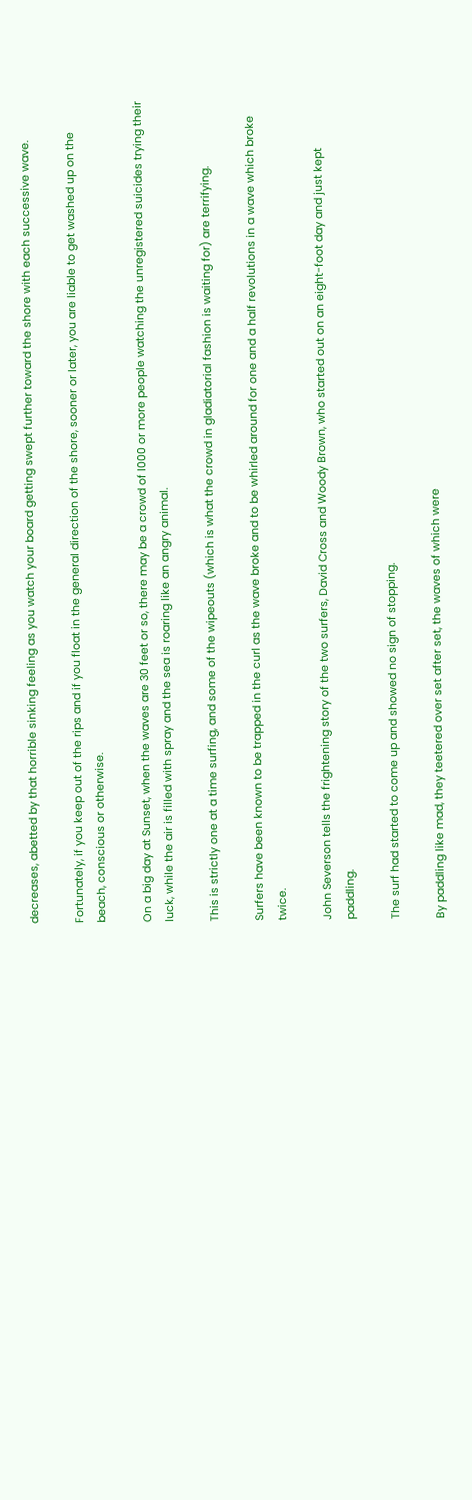decreases, abetted by that horrible sinking feeling as you watch your board getting swept further toward the shore with each successive wave.

Fortunately, if you keep out of the rips and if you float in the general direction of the shore, sooner or later, you are liable to get washed up on the beach, conscious or otherwise.

On a big day at Sunset, when the waves are 30 feet or so, there may be a crowd of l000 or more people watching the unregistered suicides trying their luck, while the air is filled with spray and the sea is roaring like an angry animal.

This is strictly one at a time surfing, and some of the wipeouts (which is what the crowd in gladiatorial fashion is waiting for) are terrifying.

Surfers have been known to be trapped in the curl as the wave broke and to be whirled around for one and a half revolutions in a wave which broke twice.

John Severson tells the frightening story of the two surfers, David Cross and Woody Brown, who started out on an eight-foot day and just kept paddling.

The surf had started to come up and showed no sign of stopping.

By paddling like mad, they teetered over set after set, the waves of which were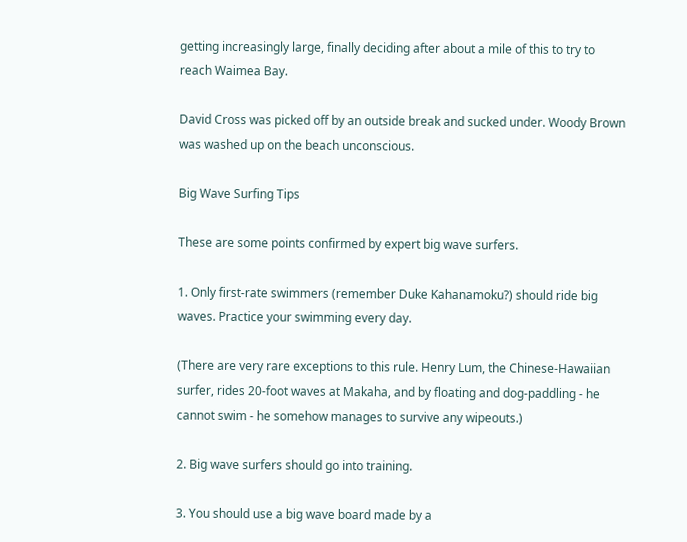getting increasingly large, finally deciding after about a mile of this to try to reach Waimea Bay.

David Cross was picked off by an outside break and sucked under. Woody Brown was washed up on the beach unconscious.

Big Wave Surfing Tips

These are some points confirmed by expert big wave surfers.

1. Only first-rate swimmers (remember Duke Kahanamoku?) should ride big waves. Practice your swimming every day.

(There are very rare exceptions to this rule. Henry Lum, the Chinese-Hawaiian surfer, rides 20-foot waves at Makaha, and by floating and dog-paddling - he cannot swim - he somehow manages to survive any wipeouts.)

2. Big wave surfers should go into training.

3. You should use a big wave board made by a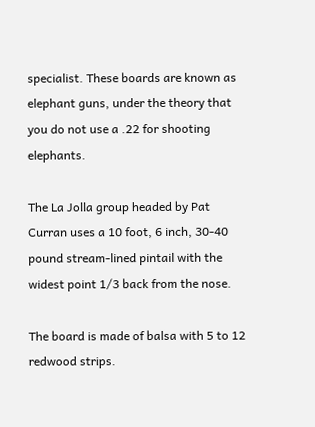specialist. These boards are known as elephant guns, under the theory that you do not use a .22 for shooting elephants.

The La Jolla group headed by Pat Curran uses a 10 foot, 6 inch, 30-40 pound stream-lined pintail with the widest point 1/3 back from the nose.

The board is made of balsa with 5 to 12 redwood strips.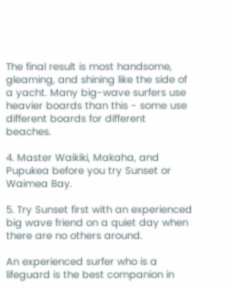The final result is most handsome, gleaming, and shining like the side of a yacht. Many big-wave surfers use heavier boards than this - some use different boards for different beaches.

4. Master Waikiki, Makaha, and Pupukea before you try Sunset or Waimea Bay.

5. Try Sunset first with an experienced big wave friend on a quiet day when there are no others around.

An experienced surfer who is a lifeguard is the best companion in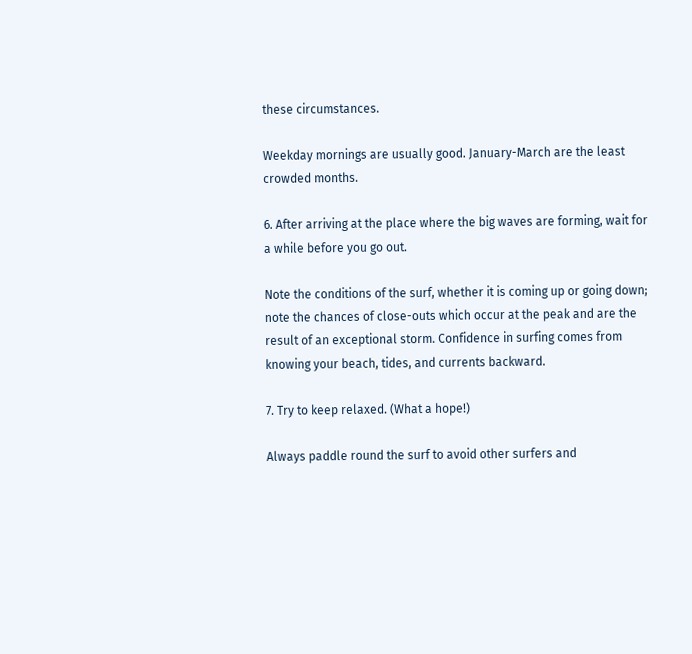these circumstances.

Weekday mornings are usually good. January-March are the least crowded months.

6. After arriving at the place where the big waves are forming, wait for a while before you go out.

Note the conditions of the surf, whether it is coming up or going down; note the chances of close-outs which occur at the peak and are the result of an exceptional storm. Confidence in surfing comes from knowing your beach, tides, and currents backward.

7. Try to keep relaxed. (What a hope!)

Always paddle round the surf to avoid other surfers and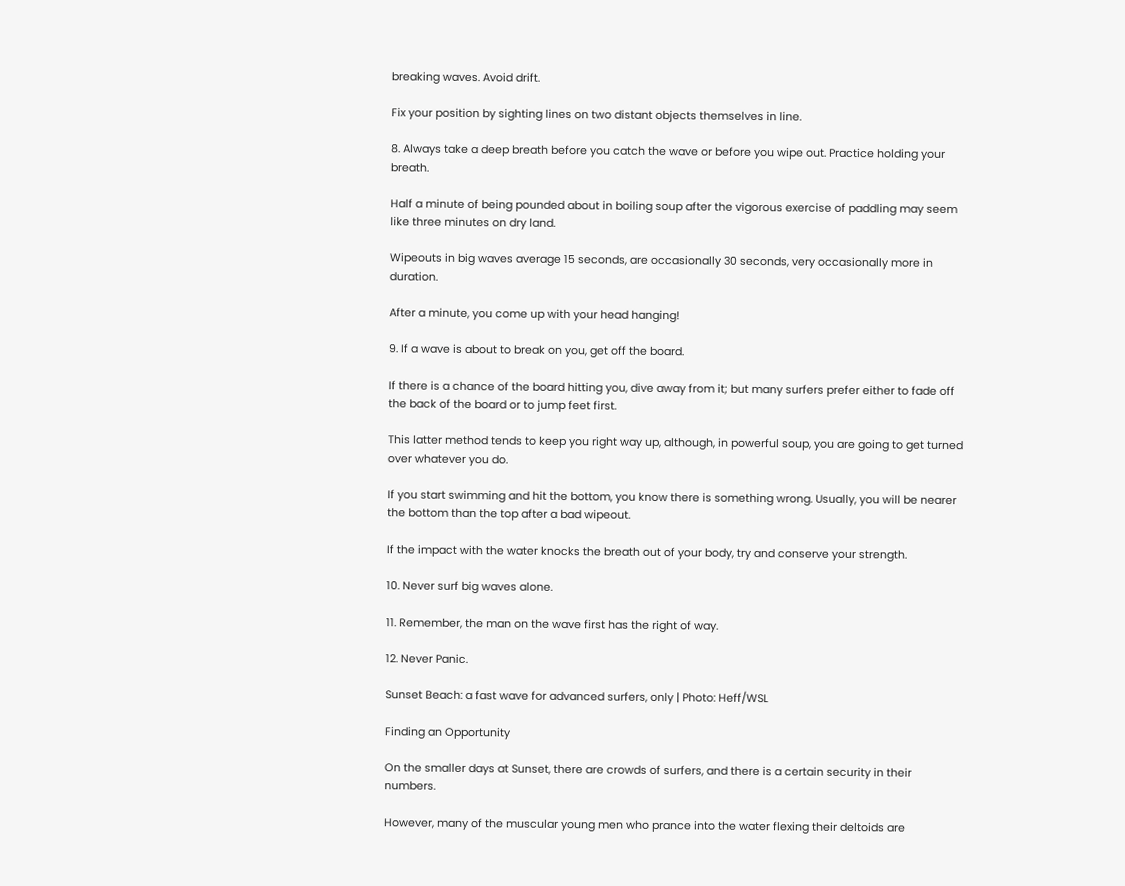breaking waves. Avoid drift.

Fix your position by sighting lines on two distant objects themselves in line.

8. Always take a deep breath before you catch the wave or before you wipe out. Practice holding your breath.

Half a minute of being pounded about in boiling soup after the vigorous exercise of paddling may seem like three minutes on dry land.

Wipeouts in big waves average 15 seconds, are occasionally 30 seconds, very occasionally more in duration.

After a minute, you come up with your head hanging!

9. If a wave is about to break on you, get off the board.

If there is a chance of the board hitting you, dive away from it; but many surfers prefer either to fade off the back of the board or to jump feet first.

This latter method tends to keep you right way up, although, in powerful soup, you are going to get turned over whatever you do.

If you start swimming and hit the bottom, you know there is something wrong. Usually, you will be nearer the bottom than the top after a bad wipeout.

If the impact with the water knocks the breath out of your body, try and conserve your strength.

10. Never surf big waves alone.

11. Remember, the man on the wave first has the right of way.

12. Never Panic.

Sunset Beach: a fast wave for advanced surfers, only | Photo: Heff/WSL

Finding an Opportunity

On the smaller days at Sunset, there are crowds of surfers, and there is a certain security in their numbers.

However, many of the muscular young men who prance into the water flexing their deltoids are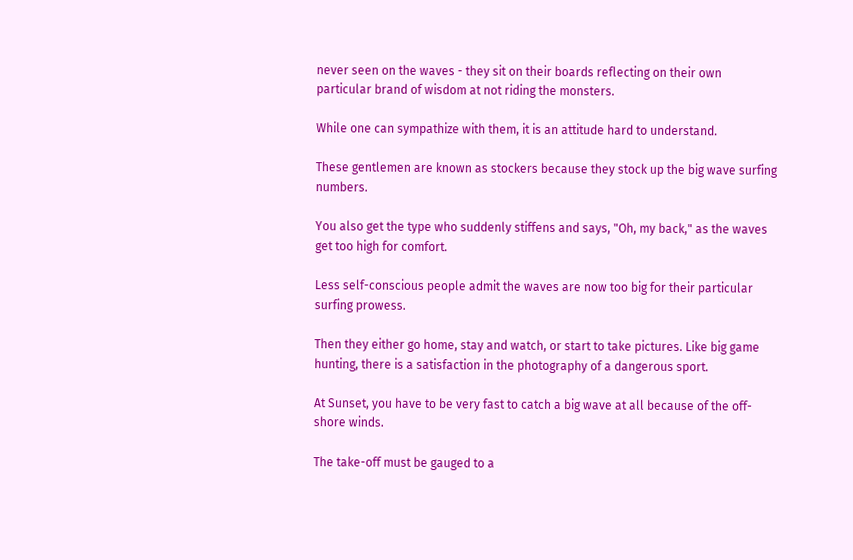never seen on the waves - they sit on their boards reflecting on their own particular brand of wisdom at not riding the monsters.

While one can sympathize with them, it is an attitude hard to understand.

These gentlemen are known as stockers because they stock up the big wave surfing numbers.

You also get the type who suddenly stiffens and says, "Oh, my back," as the waves get too high for comfort.

Less self-conscious people admit the waves are now too big for their particular surfing prowess.

Then they either go home, stay and watch, or start to take pictures. Like big game hunting, there is a satisfaction in the photography of a dangerous sport.

At Sunset, you have to be very fast to catch a big wave at all because of the off-shore winds.

The take-off must be gauged to a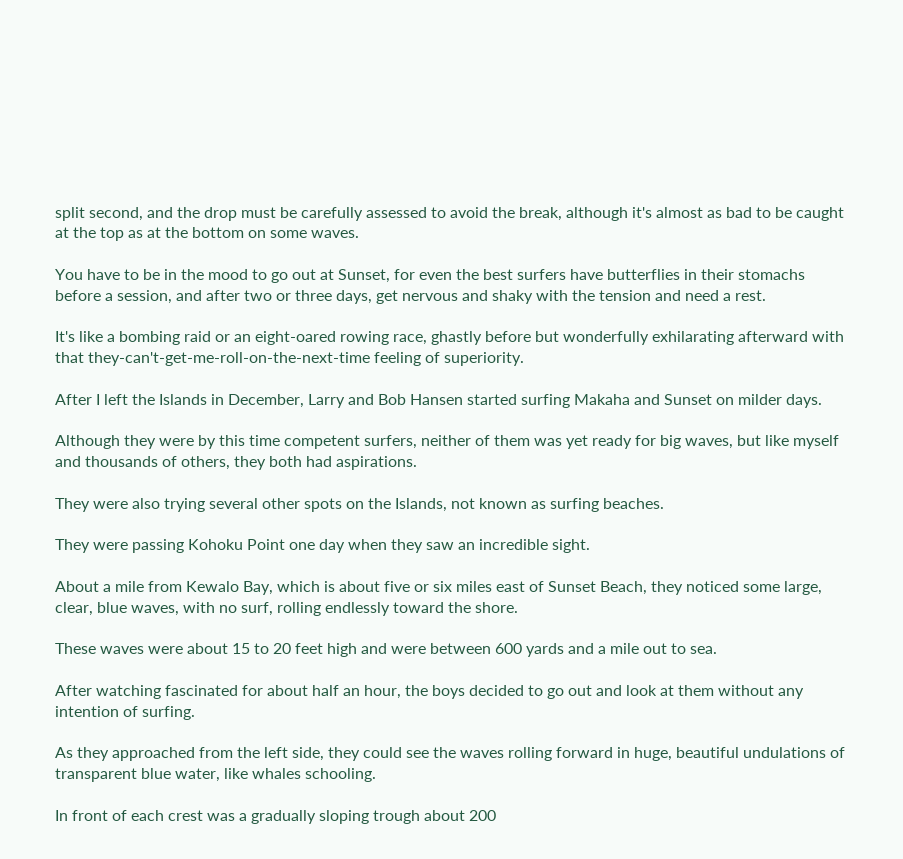split second, and the drop must be carefully assessed to avoid the break, although it's almost as bad to be caught at the top as at the bottom on some waves.

You have to be in the mood to go out at Sunset, for even the best surfers have butterflies in their stomachs before a session, and after two or three days, get nervous and shaky with the tension and need a rest.

It's like a bombing raid or an eight-oared rowing race, ghastly before but wonderfully exhilarating afterward with that they-can't-get-me-roll-on-the-next-time feeling of superiority.

After I left the Islands in December, Larry and Bob Hansen started surfing Makaha and Sunset on milder days.

Although they were by this time competent surfers, neither of them was yet ready for big waves, but like myself and thousands of others, they both had aspirations.

They were also trying several other spots on the Islands, not known as surfing beaches.

They were passing Kohoku Point one day when they saw an incredible sight.

About a mile from Kewalo Bay, which is about five or six miles east of Sunset Beach, they noticed some large, clear, blue waves, with no surf, rolling endlessly toward the shore.

These waves were about 15 to 20 feet high and were between 600 yards and a mile out to sea.

After watching fascinated for about half an hour, the boys decided to go out and look at them without any intention of surfing.

As they approached from the left side, they could see the waves rolling forward in huge, beautiful undulations of transparent blue water, like whales schooling.

In front of each crest was a gradually sloping trough about 200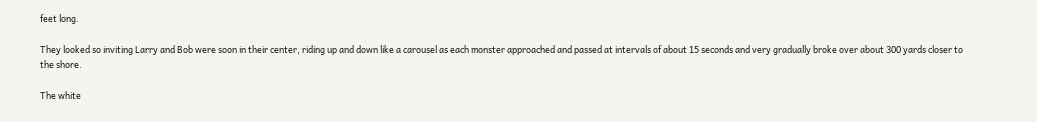feet long.

They looked so inviting Larry and Bob were soon in their center, riding up and down like a carousel as each monster approached and passed at intervals of about 15 seconds and very gradually broke over about 300 yards closer to the shore.

The white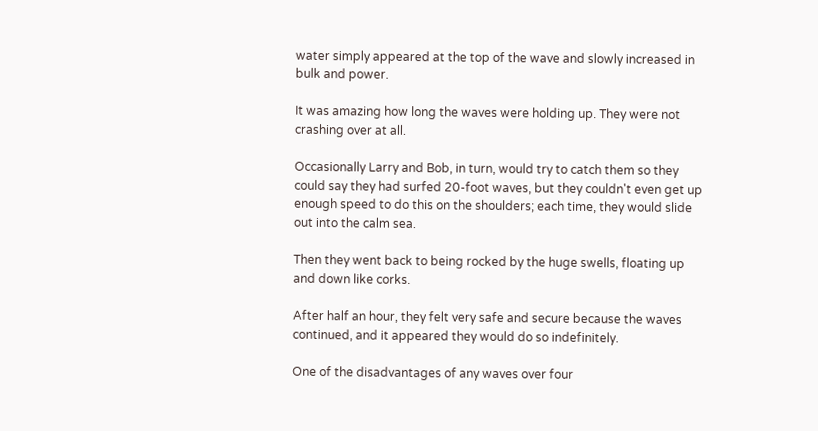water simply appeared at the top of the wave and slowly increased in bulk and power.

It was amazing how long the waves were holding up. They were not crashing over at all.

Occasionally Larry and Bob, in turn, would try to catch them so they could say they had surfed 20-foot waves, but they couldn't even get up enough speed to do this on the shoulders; each time, they would slide out into the calm sea.

Then they went back to being rocked by the huge swells, floating up and down like corks.

After half an hour, they felt very safe and secure because the waves continued, and it appeared they would do so indefinitely.

One of the disadvantages of any waves over four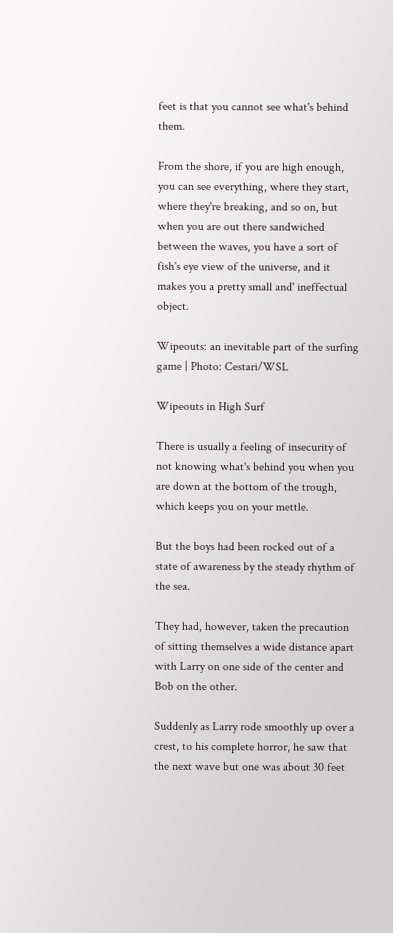feet is that you cannot see what's behind them.

From the shore, if you are high enough, you can see everything, where they start, where they're breaking, and so on, but when you are out there sandwiched between the waves, you have a sort of fish's eye view of the universe, and it makes you a pretty small and' ineffectual object.

Wipeouts: an inevitable part of the surfing game | Photo: Cestari/WSL

Wipeouts in High Surf

There is usually a feeling of insecurity of not knowing what's behind you when you are down at the bottom of the trough, which keeps you on your mettle.

But the boys had been rocked out of a state of awareness by the steady rhythm of the sea.

They had, however, taken the precaution of sitting themselves a wide distance apart with Larry on one side of the center and Bob on the other.

Suddenly as Larry rode smoothly up over a crest, to his complete horror, he saw that the next wave but one was about 30 feet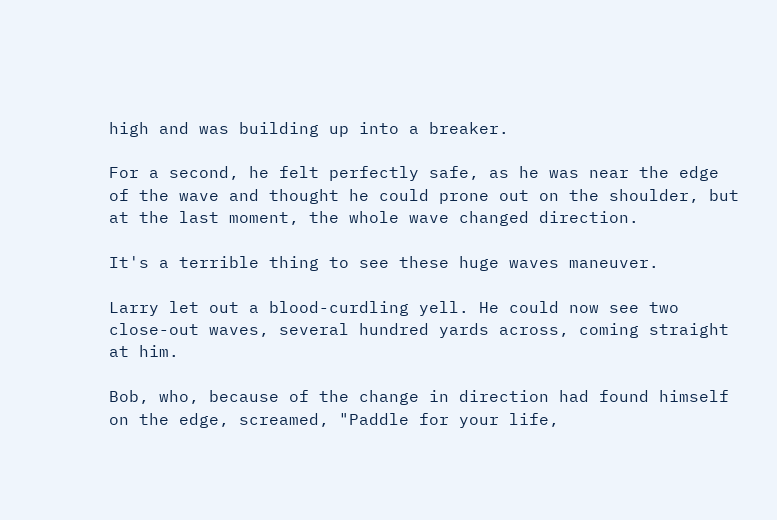high and was building up into a breaker.

For a second, he felt perfectly safe, as he was near the edge of the wave and thought he could prone out on the shoulder, but at the last moment, the whole wave changed direction.

It's a terrible thing to see these huge waves maneuver.

Larry let out a blood-curdling yell. He could now see two close-out waves, several hundred yards across, coming straight at him.

Bob, who, because of the change in direction had found himself on the edge, screamed, "Paddle for your life,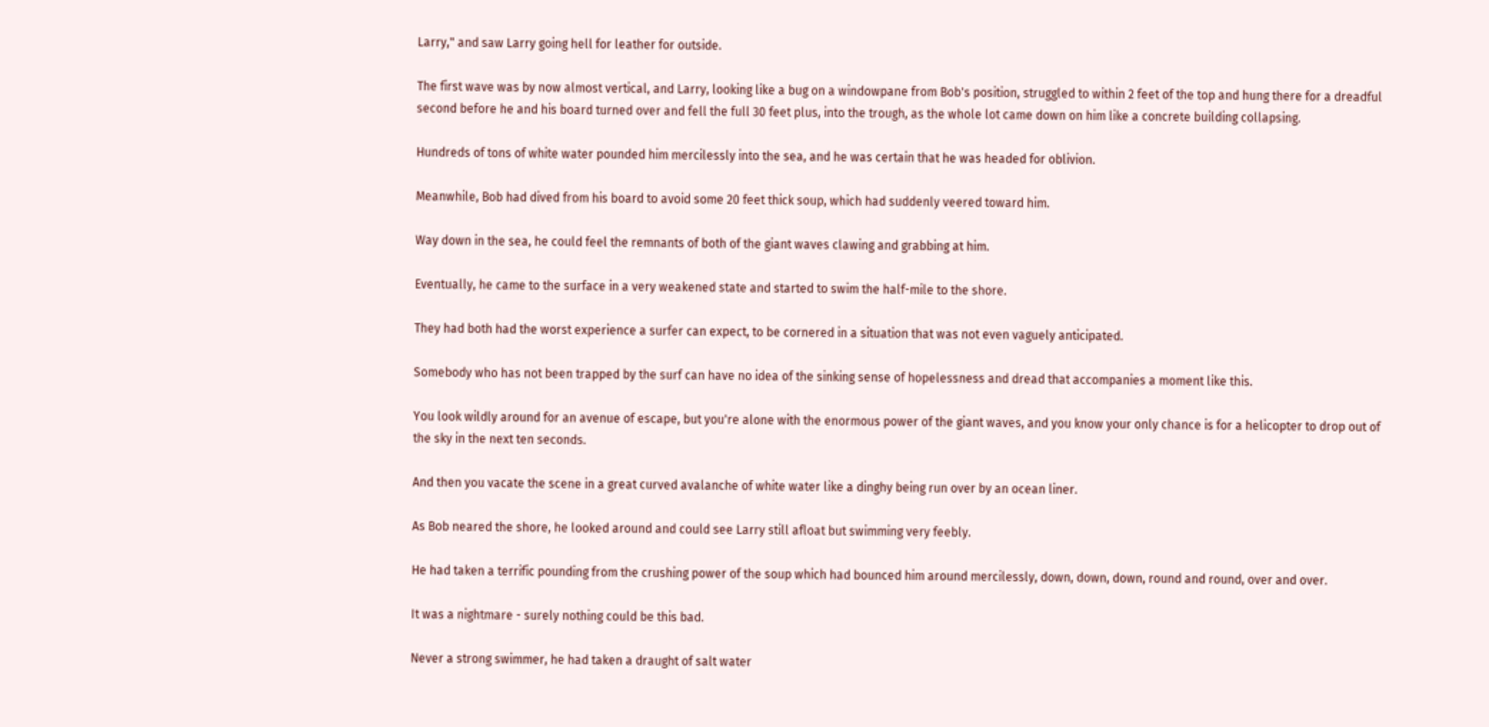Larry," and saw Larry going hell for leather for outside.

The first wave was by now almost vertical, and Larry, looking like a bug on a windowpane from Bob's position, struggled to within 2 feet of the top and hung there for a dreadful second before he and his board turned over and fell the full 30 feet plus, into the trough, as the whole lot came down on him like a concrete building collapsing.

Hundreds of tons of white water pounded him mercilessly into the sea, and he was certain that he was headed for oblivion.

Meanwhile, Bob had dived from his board to avoid some 20 feet thick soup, which had suddenly veered toward him.

Way down in the sea, he could feel the remnants of both of the giant waves clawing and grabbing at him.

Eventually, he came to the surface in a very weakened state and started to swim the half-mile to the shore.

They had both had the worst experience a surfer can expect, to be cornered in a situation that was not even vaguely anticipated.

Somebody who has not been trapped by the surf can have no idea of the sinking sense of hopelessness and dread that accompanies a moment like this.

You look wildly around for an avenue of escape, but you're alone with the enormous power of the giant waves, and you know your only chance is for a helicopter to drop out of the sky in the next ten seconds.

And then you vacate the scene in a great curved avalanche of white water like a dinghy being run over by an ocean liner.

As Bob neared the shore, he looked around and could see Larry still afloat but swimming very feebly.

He had taken a terrific pounding from the crushing power of the soup which had bounced him around mercilessly, down, down, down, round and round, over and over.

It was a nightmare - surely nothing could be this bad.

Never a strong swimmer, he had taken a draught of salt water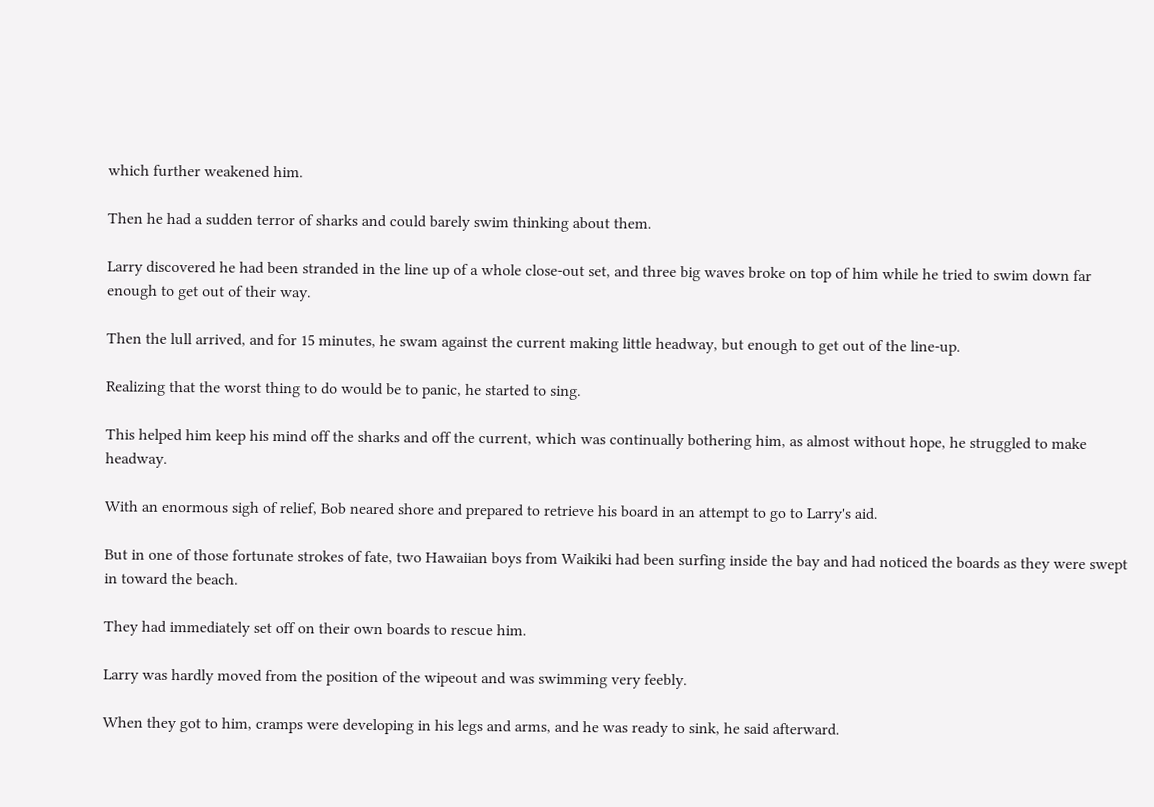which further weakened him.

Then he had a sudden terror of sharks and could barely swim thinking about them.

Larry discovered he had been stranded in the line up of a whole close-out set, and three big waves broke on top of him while he tried to swim down far enough to get out of their way.

Then the lull arrived, and for 15 minutes, he swam against the current making little headway, but enough to get out of the line-up.

Realizing that the worst thing to do would be to panic, he started to sing.

This helped him keep his mind off the sharks and off the current, which was continually bothering him, as almost without hope, he struggled to make headway.

With an enormous sigh of relief, Bob neared shore and prepared to retrieve his board in an attempt to go to Larry's aid.

But in one of those fortunate strokes of fate, two Hawaiian boys from Waikiki had been surfing inside the bay and had noticed the boards as they were swept in toward the beach.

They had immediately set off on their own boards to rescue him.

Larry was hardly moved from the position of the wipeout and was swimming very feebly.

When they got to him, cramps were developing in his legs and arms, and he was ready to sink, he said afterward.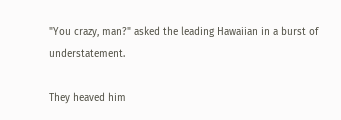"You crazy, man?" asked the leading Hawaiian in a burst of understatement.

They heaved him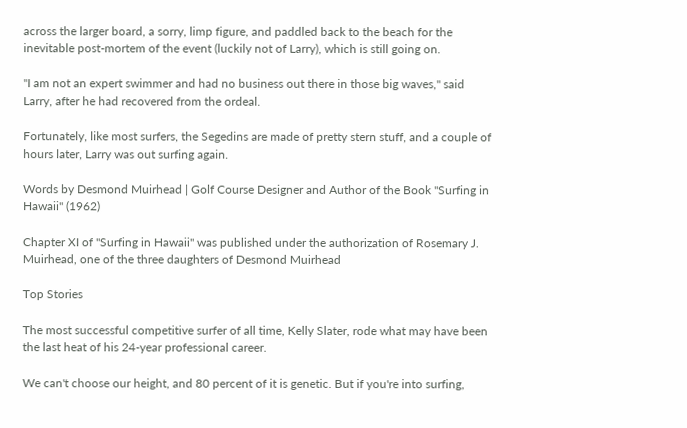across the larger board, a sorry, limp figure, and paddled back to the beach for the inevitable post-mortem of the event (luckily not of Larry), which is still going on.

"I am not an expert swimmer and had no business out there in those big waves," said Larry, after he had recovered from the ordeal.

Fortunately, like most surfers, the Segedins are made of pretty stern stuff, and a couple of hours later, Larry was out surfing again.

Words by Desmond Muirhead | Golf Course Designer and Author of the Book "Surfing in Hawaii" (1962)

Chapter XI of "Surfing in Hawaii" was published under the authorization of Rosemary J. Muirhead, one of the three daughters of Desmond Muirhead

Top Stories

The most successful competitive surfer of all time, Kelly Slater, rode what may have been the last heat of his 24-year professional career.

We can't choose our height, and 80 percent of it is genetic. But if you're into surfing,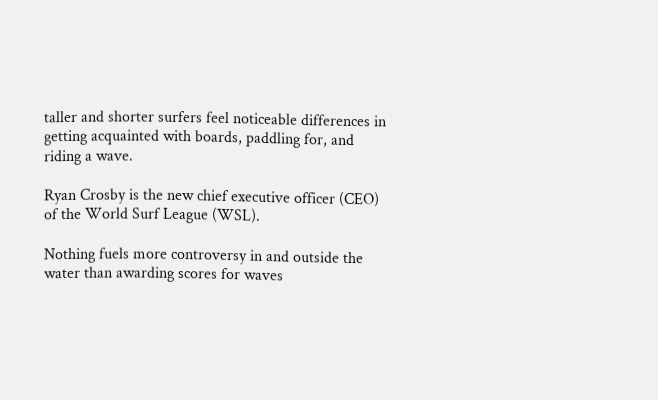taller and shorter surfers feel noticeable differences in getting acquainted with boards, paddling for, and riding a wave.

Ryan Crosby is the new chief executive officer (CEO) of the World Surf League (WSL).

Nothing fuels more controversy in and outside the water than awarding scores for waves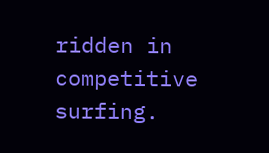ridden in competitive surfing.